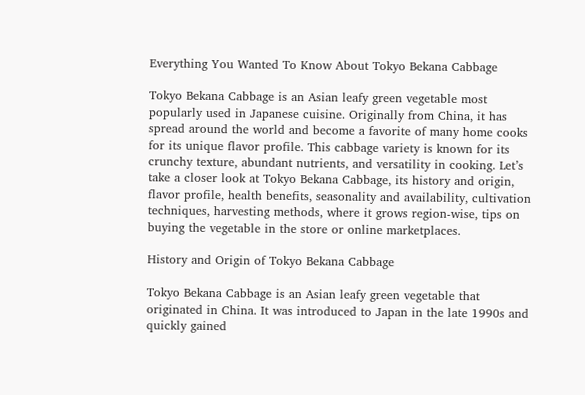Everything You Wanted To Know About Tokyo Bekana Cabbage

Tokyo Bekana Cabbage is an Asian leafy green vegetable most popularly used in Japanese cuisine. Originally from China, it has spread around the world and become a favorite of many home cooks for its unique flavor profile. This cabbage variety is known for its crunchy texture, abundant nutrients, and versatility in cooking. Let’s take a closer look at Tokyo Bekana Cabbage, its history and origin, flavor profile, health benefits, seasonality and availability, cultivation techniques, harvesting methods, where it grows region-wise, tips on buying the vegetable in the store or online marketplaces.

History and Origin of Tokyo Bekana Cabbage

Tokyo Bekana Cabbage is an Asian leafy green vegetable that originated in China. It was introduced to Japan in the late 1990s and quickly gained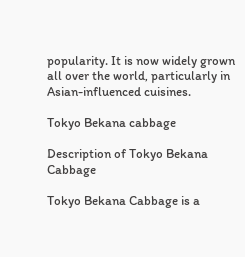popularity. It is now widely grown all over the world, particularly in Asian-influenced cuisines.

Tokyo Bekana cabbage

Description of Tokyo Bekana Cabbage

Tokyo Bekana Cabbage is a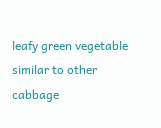leafy green vegetable similar to other cabbage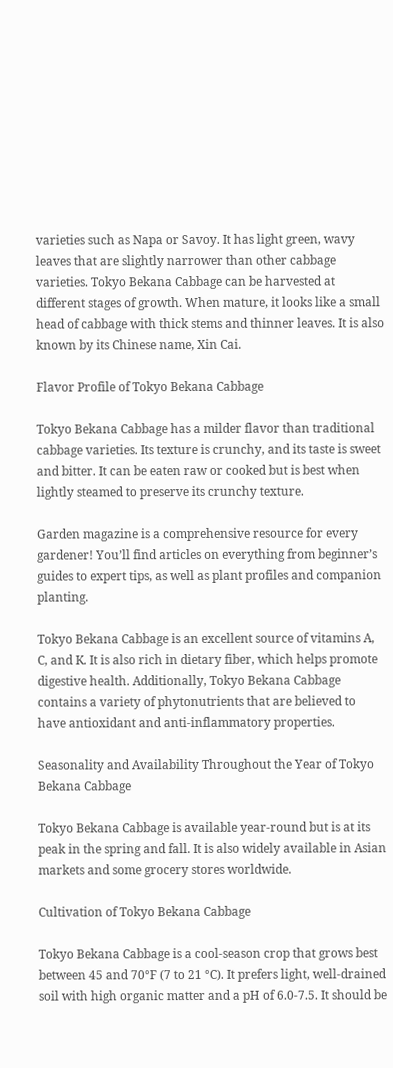varieties such as Napa or Savoy. It has light green, wavy leaves that are slightly narrower than other cabbage varieties. Tokyo Bekana Cabbage can be harvested at different stages of growth. When mature, it looks like a small head of cabbage with thick stems and thinner leaves. It is also known by its Chinese name, Xin Cai.

Flavor Profile of Tokyo Bekana Cabbage

Tokyo Bekana Cabbage has a milder flavor than traditional cabbage varieties. Its texture is crunchy, and its taste is sweet and bitter. It can be eaten raw or cooked but is best when lightly steamed to preserve its crunchy texture.

Garden magazine is a comprehensive resource for every gardener! You’ll find articles on everything from beginner’s guides to expert tips, as well as plant profiles and companion planting.

Tokyo Bekana Cabbage is an excellent source of vitamins A, C, and K. It is also rich in dietary fiber, which helps promote digestive health. Additionally, Tokyo Bekana Cabbage contains a variety of phytonutrients that are believed to have antioxidant and anti-inflammatory properties.

Seasonality and Availability Throughout the Year of Tokyo Bekana Cabbage

Tokyo Bekana Cabbage is available year-round but is at its peak in the spring and fall. It is also widely available in Asian markets and some grocery stores worldwide.

Cultivation of Tokyo Bekana Cabbage

Tokyo Bekana Cabbage is a cool-season crop that grows best between 45 and 70°F (7 to 21 °C). It prefers light, well-drained soil with high organic matter and a pH of 6.0-7.5. It should be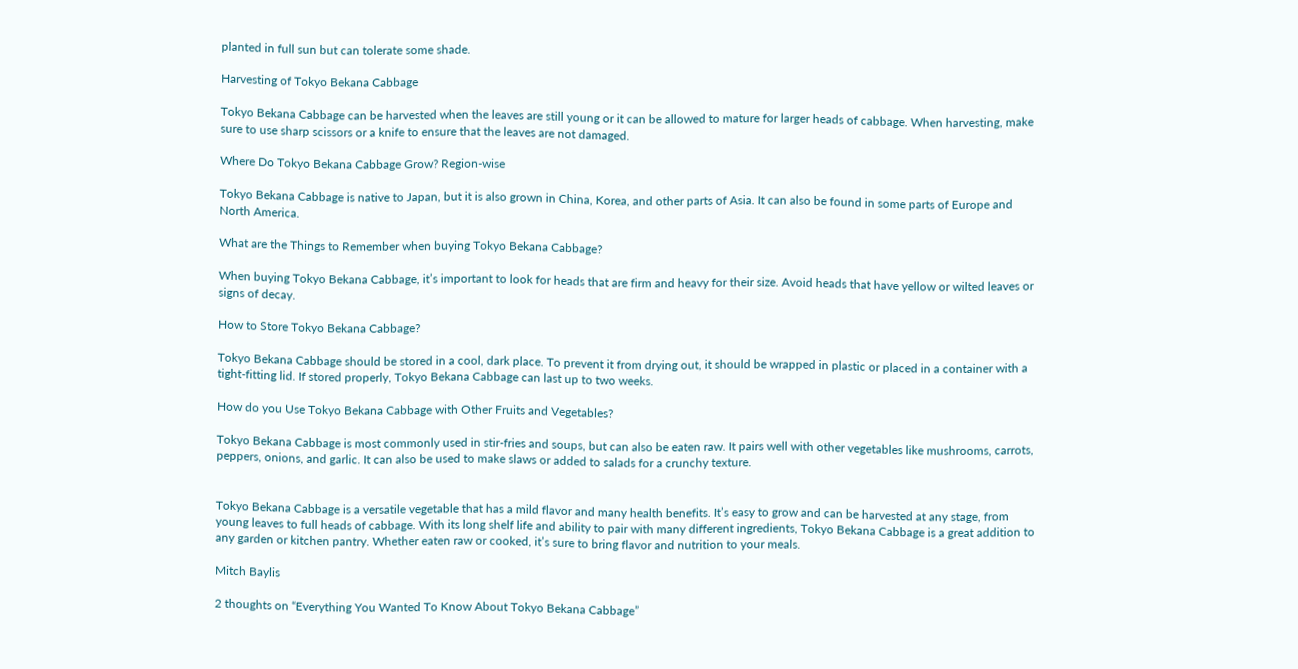planted in full sun but can tolerate some shade.

Harvesting of Tokyo Bekana Cabbage

Tokyo Bekana Cabbage can be harvested when the leaves are still young or it can be allowed to mature for larger heads of cabbage. When harvesting, make sure to use sharp scissors or a knife to ensure that the leaves are not damaged.

Where Do Tokyo Bekana Cabbage Grow? Region-wise

Tokyo Bekana Cabbage is native to Japan, but it is also grown in China, Korea, and other parts of Asia. It can also be found in some parts of Europe and North America.

What are the Things to Remember when buying Tokyo Bekana Cabbage?

When buying Tokyo Bekana Cabbage, it’s important to look for heads that are firm and heavy for their size. Avoid heads that have yellow or wilted leaves or signs of decay.

How to Store Tokyo Bekana Cabbage?

Tokyo Bekana Cabbage should be stored in a cool, dark place. To prevent it from drying out, it should be wrapped in plastic or placed in a container with a tight-fitting lid. If stored properly, Tokyo Bekana Cabbage can last up to two weeks.

How do you Use Tokyo Bekana Cabbage with Other Fruits and Vegetables?

Tokyo Bekana Cabbage is most commonly used in stir-fries and soups, but can also be eaten raw. It pairs well with other vegetables like mushrooms, carrots, peppers, onions, and garlic. It can also be used to make slaws or added to salads for a crunchy texture.


Tokyo Bekana Cabbage is a versatile vegetable that has a mild flavor and many health benefits. It’s easy to grow and can be harvested at any stage, from young leaves to full heads of cabbage. With its long shelf life and ability to pair with many different ingredients, Tokyo Bekana Cabbage is a great addition to any garden or kitchen pantry. Whether eaten raw or cooked, it’s sure to bring flavor and nutrition to your meals.

Mitch Baylis

2 thoughts on “Everything You Wanted To Know About Tokyo Bekana Cabbage”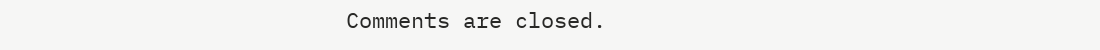Comments are closed.